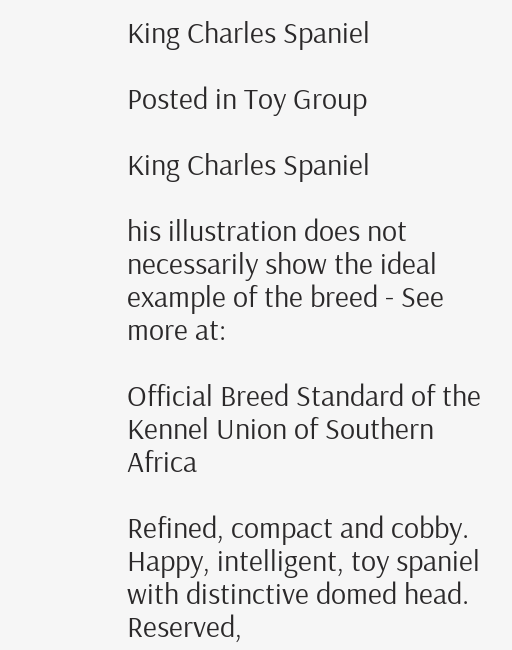King Charles Spaniel

Posted in Toy Group

King Charles Spaniel

his illustration does not necessarily show the ideal example of the breed - See more at:

Official Breed Standard of the Kennel Union of Southern Africa

Refined, compact and cobby.
Happy, intelligent, toy spaniel with distinctive domed head.
Reserved,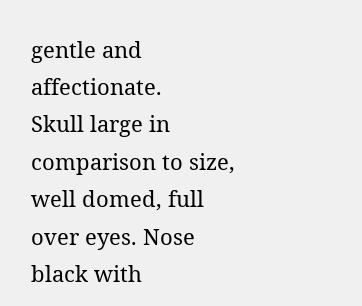gentle and affectionate.
Skull large in comparison to size, well domed, full over eyes. Nose black with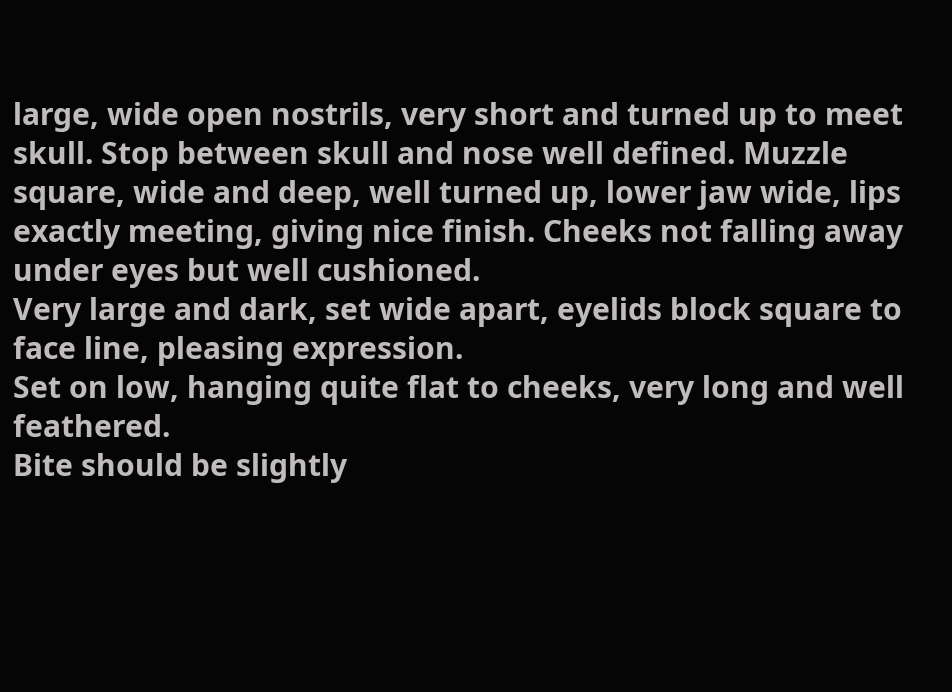large, wide open nostrils, very short and turned up to meet skull. Stop between skull and nose well defined. Muzzle square, wide and deep, well turned up, lower jaw wide, lips exactly meeting, giving nice finish. Cheeks not falling away under eyes but well cushioned.
Very large and dark, set wide apart, eyelids block square to face line, pleasing expression.
Set on low, hanging quite flat to cheeks, very long and well feathered.
Bite should be slightly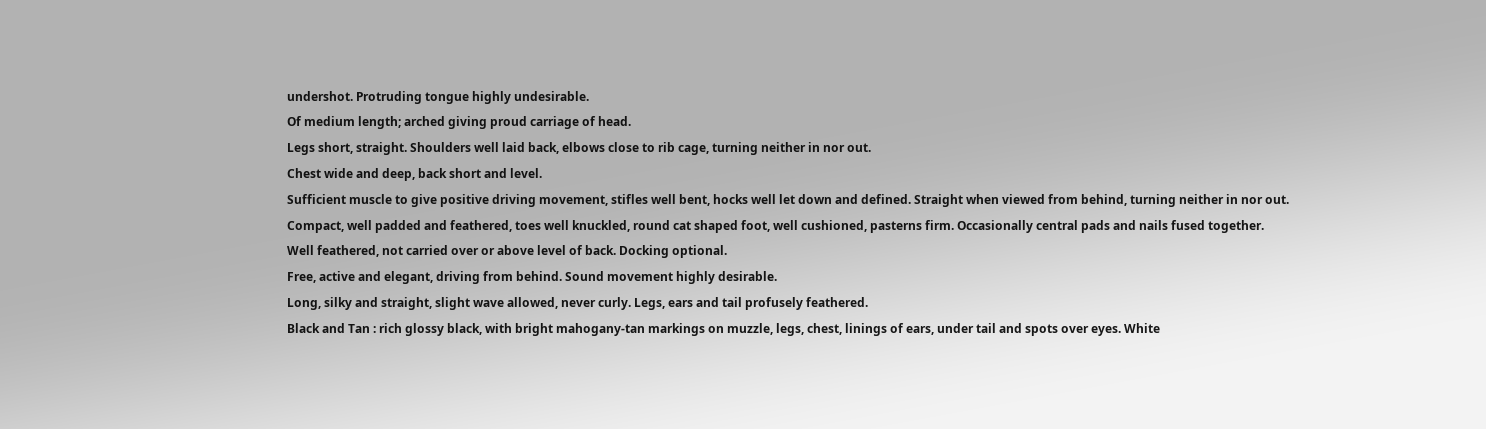undershot. Protruding tongue highly undesirable.
Of medium length; arched giving proud carriage of head.
Legs short, straight. Shoulders well laid back, elbows close to rib cage, turning neither in nor out.
Chest wide and deep, back short and level.
Sufficient muscle to give positive driving movement, stifles well bent, hocks well let down and defined. Straight when viewed from behind, turning neither in nor out.
Compact, well padded and feathered, toes well knuckled, round cat shaped foot, well cushioned, pasterns firm. Occasionally central pads and nails fused together.
Well feathered, not carried over or above level of back. Docking optional.
Free, active and elegant, driving from behind. Sound movement highly desirable.
Long, silky and straight, slight wave allowed, never curly. Legs, ears and tail profusely feathered.
Black and Tan : rich glossy black, with bright mahogany-tan markings on muzzle, legs, chest, linings of ears, under tail and spots over eyes. White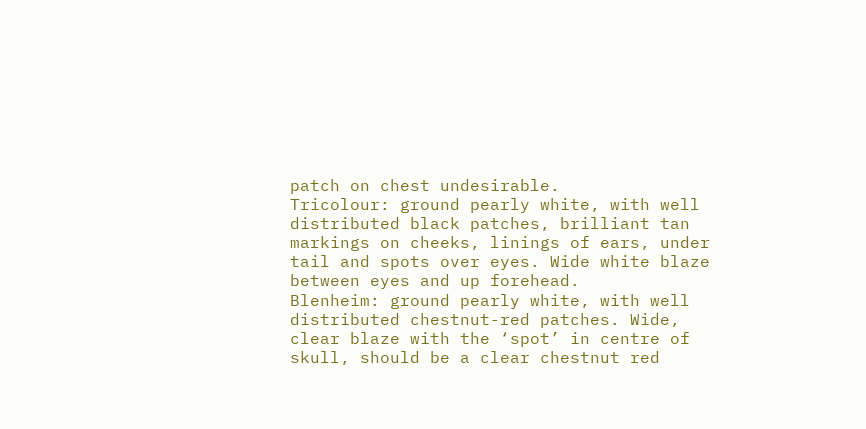patch on chest undesirable.
Tricolour: ground pearly white, with well distributed black patches, brilliant tan markings on cheeks, linings of ears, under tail and spots over eyes. Wide white blaze between eyes and up forehead.
Blenheim: ground pearly white, with well distributed chestnut-red patches. Wide, clear blaze with the ‘spot’ in centre of skull, should be a clear chestnut red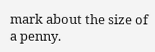mark about the size of a penny.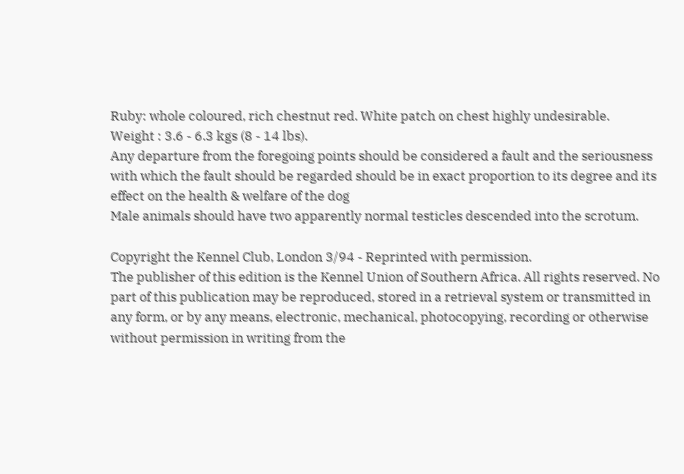Ruby: whole coloured, rich chestnut red. White patch on chest highly undesirable.
Weight : 3.6 - 6.3 kgs (8 - 14 lbs).
Any departure from the foregoing points should be considered a fault and the seriousness with which the fault should be regarded should be in exact proportion to its degree and its effect on the health & welfare of the dog
Male animals should have two apparently normal testicles descended into the scrotum.

Copyright the Kennel Club, London 3/94 - Reprinted with permission.
The publisher of this edition is the Kennel Union of Southern Africa. All rights reserved. No part of this publication may be reproduced, stored in a retrieval system or transmitted in any form, or by any means, electronic, mechanical, photocopying, recording or otherwise without permission in writing from the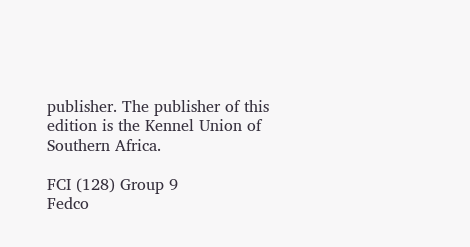publisher. The publisher of this edition is the Kennel Union of Southern Africa.

FCI (128) Group 9
Fedco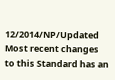12/2014/NP/Updated
Most recent changes to this Standard has an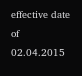effective date of 02.04.2015